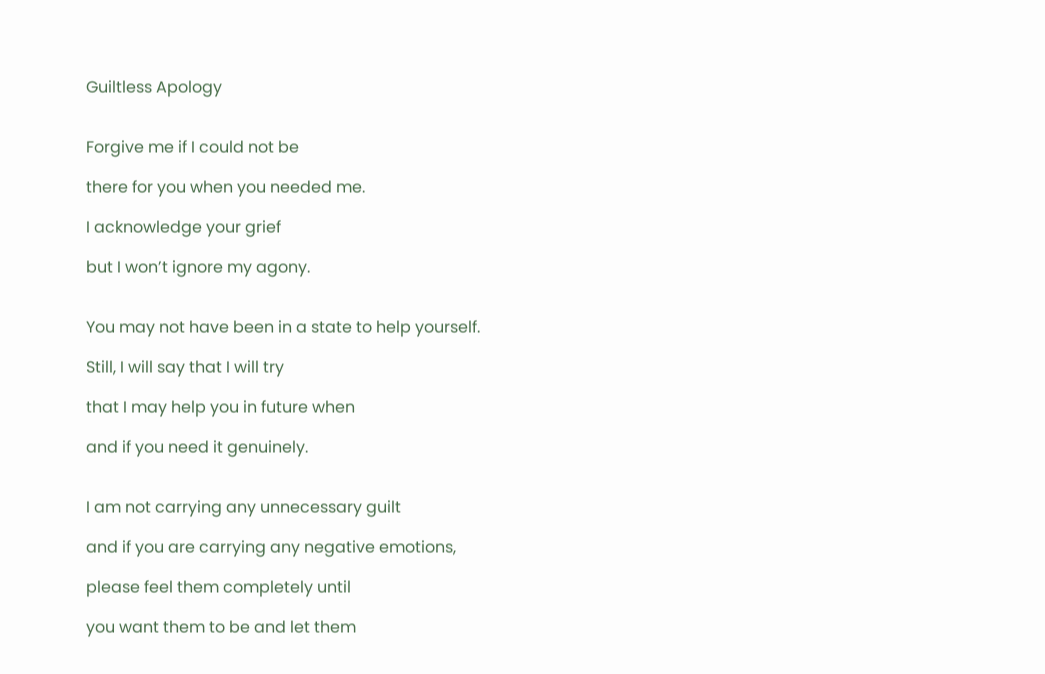Guiltless Apology


Forgive me if I could not be

there for you when you needed me.

I acknowledge your grief

but I won’t ignore my agony.


You may not have been in a state to help yourself.

Still, I will say that I will try

that I may help you in future when

and if you need it genuinely.


I am not carrying any unnecessary guilt

and if you are carrying any negative emotions,

please feel them completely until

you want them to be and let them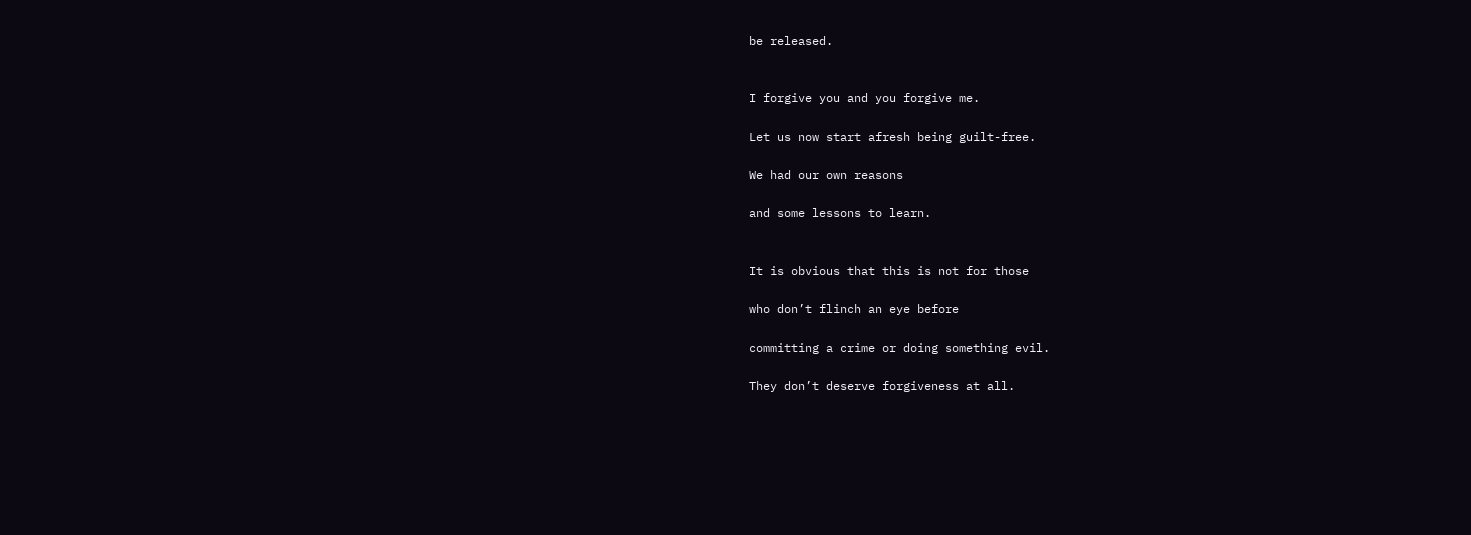be released.


I forgive you and you forgive me.

Let us now start afresh being guilt-free.

We had our own reasons

and some lessons to learn.


It is obvious that this is not for those

who don’t flinch an eye before

committing a crime or doing something evil.

They don’t deserve forgiveness at all.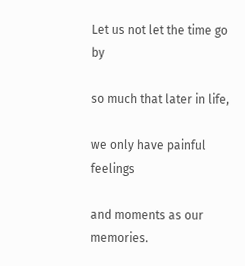Let us not let the time go by

so much that later in life,

we only have painful feelings

and moments as our memories.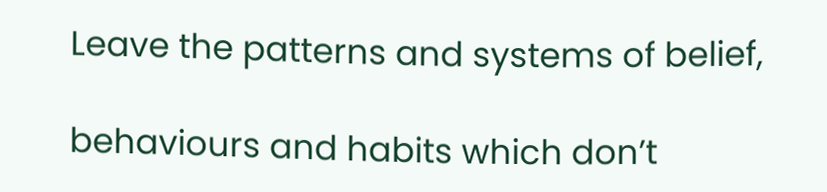Leave the patterns and systems of belief,

behaviours and habits which don’t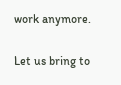work anymore.

Let us bring to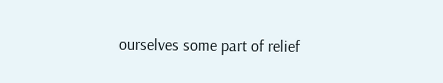ourselves some part of relief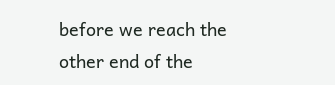before we reach the other end of the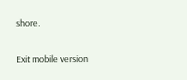shore.

Exit mobile version